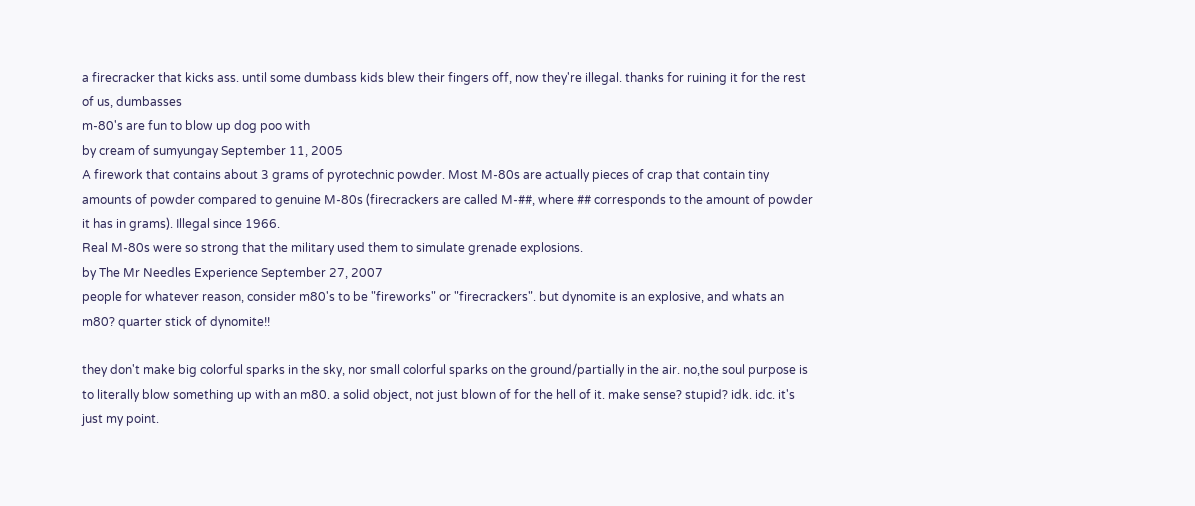a firecracker that kicks ass. until some dumbass kids blew their fingers off, now they're illegal. thanks for ruining it for the rest of us, dumbasses
m-80's are fun to blow up dog poo with
by cream of sumyungay September 11, 2005
A firework that contains about 3 grams of pyrotechnic powder. Most M-80s are actually pieces of crap that contain tiny amounts of powder compared to genuine M-80s (firecrackers are called M-##, where ## corresponds to the amount of powder it has in grams). Illegal since 1966.
Real M-80s were so strong that the military used them to simulate grenade explosions.
by The Mr Needles Experience September 27, 2007
people for whatever reason, consider m80's to be "fireworks" or "firecrackers". but dynomite is an explosive, and whats an m80? quarter stick of dynomite!!

they don't make big colorful sparks in the sky, nor small colorful sparks on the ground/partially in the air. no,the soul purpose is to literally blow something up with an m80. a solid object, not just blown of for the hell of it. make sense? stupid? idk. idc. it's just my point.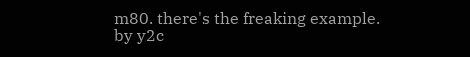m80. there's the freaking example.
by y2c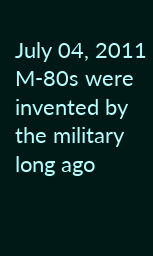July 04, 2011
M-80s were invented by the military long ago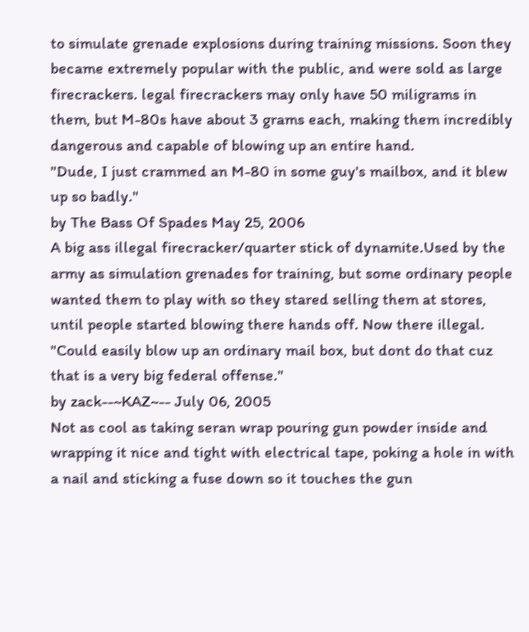to simulate grenade explosions during training missions. Soon they became extremely popular with the public, and were sold as large firecrackers. legal firecrackers may only have 50 miligrams in them, but M-80s have about 3 grams each, making them incredibly dangerous and capable of blowing up an entire hand.
"Dude, I just crammed an M-80 in some guy's mailbox, and it blew up so badly."
by The Bass Of Spades May 25, 2006
A big ass illegal firecracker/quarter stick of dynamite.Used by the army as simulation grenades for training, but some ordinary people wanted them to play with so they stared selling them at stores, until people started blowing there hands off. Now there illegal.
"Could easily blow up an ordinary mail box, but dont do that cuz that is a very big federal offense."
by zack--~KAZ~-- July 06, 2005
Not as cool as taking seran wrap pouring gun powder inside and wrapping it nice and tight with electrical tape, poking a hole in with a nail and sticking a fuse down so it touches the gun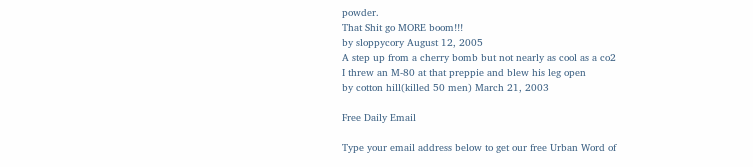powder.
That Shit go MORE boom!!!
by sloppycory August 12, 2005
A step up from a cherry bomb but not nearly as cool as a co2
I threw an M-80 at that preppie and blew his leg open
by cotton hill(killed 50 men) March 21, 2003

Free Daily Email

Type your email address below to get our free Urban Word of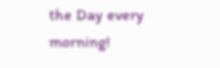the Day every morning!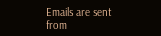Emails are sent from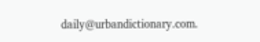daily@urbandictionary.com.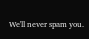We'll never spam you.